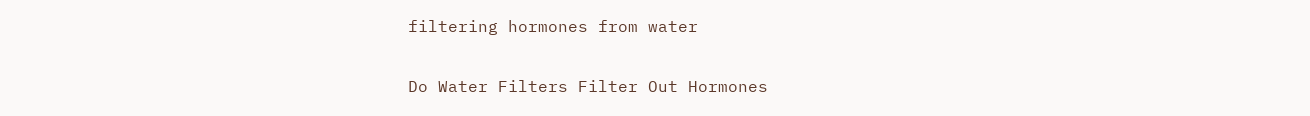filtering hormones from water

Do Water Filters Filter Out Hormones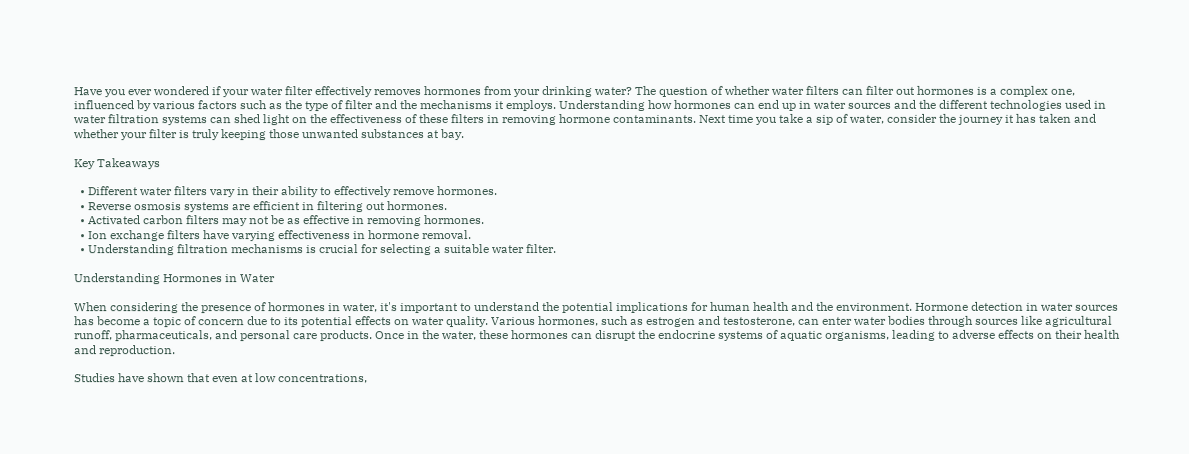Have you ever wondered if your water filter effectively removes hormones from your drinking water? The question of whether water filters can filter out hormones is a complex one, influenced by various factors such as the type of filter and the mechanisms it employs. Understanding how hormones can end up in water sources and the different technologies used in water filtration systems can shed light on the effectiveness of these filters in removing hormone contaminants. Next time you take a sip of water, consider the journey it has taken and whether your filter is truly keeping those unwanted substances at bay.

Key Takeaways

  • Different water filters vary in their ability to effectively remove hormones.
  • Reverse osmosis systems are efficient in filtering out hormones.
  • Activated carbon filters may not be as effective in removing hormones.
  • Ion exchange filters have varying effectiveness in hormone removal.
  • Understanding filtration mechanisms is crucial for selecting a suitable water filter.

Understanding Hormones in Water

When considering the presence of hormones in water, it's important to understand the potential implications for human health and the environment. Hormone detection in water sources has become a topic of concern due to its potential effects on water quality. Various hormones, such as estrogen and testosterone, can enter water bodies through sources like agricultural runoff, pharmaceuticals, and personal care products. Once in the water, these hormones can disrupt the endocrine systems of aquatic organisms, leading to adverse effects on their health and reproduction.

Studies have shown that even at low concentrations,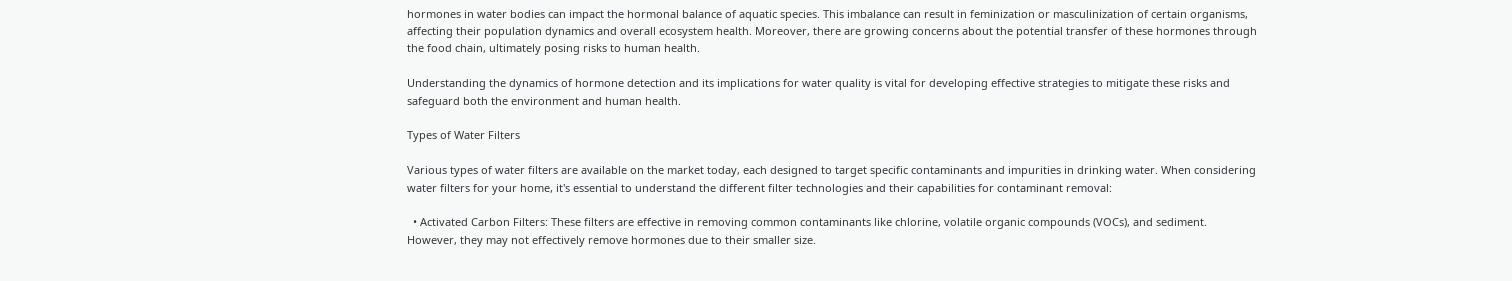hormones in water bodies can impact the hormonal balance of aquatic species. This imbalance can result in feminization or masculinization of certain organisms, affecting their population dynamics and overall ecosystem health. Moreover, there are growing concerns about the potential transfer of these hormones through the food chain, ultimately posing risks to human health.

Understanding the dynamics of hormone detection and its implications for water quality is vital for developing effective strategies to mitigate these risks and safeguard both the environment and human health.

Types of Water Filters

Various types of water filters are available on the market today, each designed to target specific contaminants and impurities in drinking water. When considering water filters for your home, it's essential to understand the different filter technologies and their capabilities for contaminant removal:

  • Activated Carbon Filters: These filters are effective in removing common contaminants like chlorine, volatile organic compounds (VOCs), and sediment. However, they may not effectively remove hormones due to their smaller size.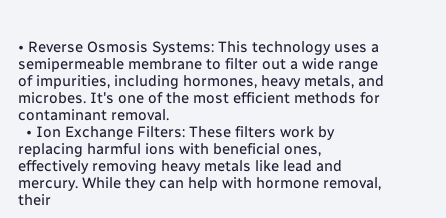• Reverse Osmosis Systems: This technology uses a semipermeable membrane to filter out a wide range of impurities, including hormones, heavy metals, and microbes. It's one of the most efficient methods for contaminant removal.
  • Ion Exchange Filters: These filters work by replacing harmful ions with beneficial ones, effectively removing heavy metals like lead and mercury. While they can help with hormone removal, their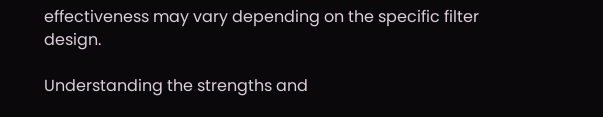effectiveness may vary depending on the specific filter design.

Understanding the strengths and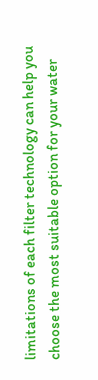limitations of each filter technology can help you choose the most suitable option for your water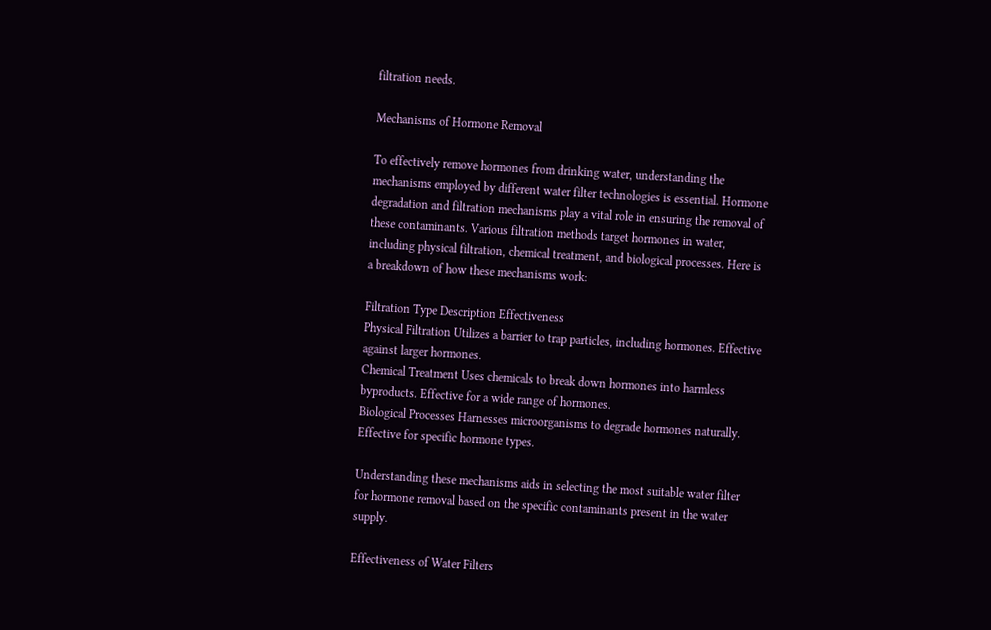filtration needs.

Mechanisms of Hormone Removal

To effectively remove hormones from drinking water, understanding the mechanisms employed by different water filter technologies is essential. Hormone degradation and filtration mechanisms play a vital role in ensuring the removal of these contaminants. Various filtration methods target hormones in water, including physical filtration, chemical treatment, and biological processes. Here is a breakdown of how these mechanisms work:

Filtration Type Description Effectiveness
Physical Filtration Utilizes a barrier to trap particles, including hormones. Effective against larger hormones.
Chemical Treatment Uses chemicals to break down hormones into harmless byproducts. Effective for a wide range of hormones.
Biological Processes Harnesses microorganisms to degrade hormones naturally. Effective for specific hormone types.

Understanding these mechanisms aids in selecting the most suitable water filter for hormone removal based on the specific contaminants present in the water supply.

Effectiveness of Water Filters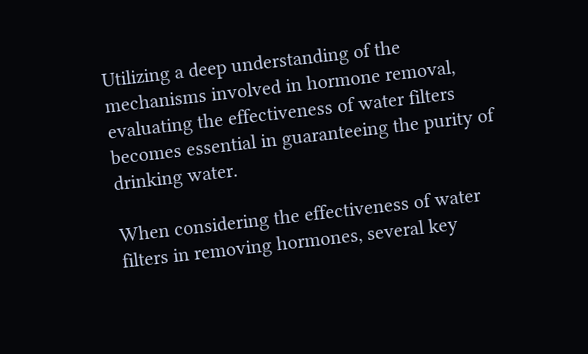Utilizing a deep understanding of the mechanisms involved in hormone removal, evaluating the effectiveness of water filters becomes essential in guaranteeing the purity of drinking water.

When considering the effectiveness of water filters in removing hormones, several key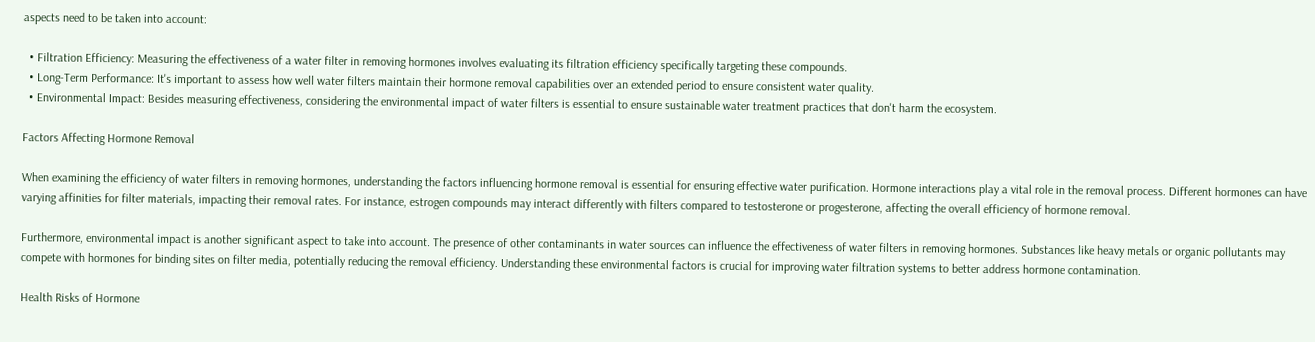aspects need to be taken into account:

  • Filtration Efficiency: Measuring the effectiveness of a water filter in removing hormones involves evaluating its filtration efficiency specifically targeting these compounds.
  • Long-Term Performance: It's important to assess how well water filters maintain their hormone removal capabilities over an extended period to ensure consistent water quality.
  • Environmental Impact: Besides measuring effectiveness, considering the environmental impact of water filters is essential to ensure sustainable water treatment practices that don't harm the ecosystem.

Factors Affecting Hormone Removal

When examining the efficiency of water filters in removing hormones, understanding the factors influencing hormone removal is essential for ensuring effective water purification. Hormone interactions play a vital role in the removal process. Different hormones can have varying affinities for filter materials, impacting their removal rates. For instance, estrogen compounds may interact differently with filters compared to testosterone or progesterone, affecting the overall efficiency of hormone removal.

Furthermore, environmental impact is another significant aspect to take into account. The presence of other contaminants in water sources can influence the effectiveness of water filters in removing hormones. Substances like heavy metals or organic pollutants may compete with hormones for binding sites on filter media, potentially reducing the removal efficiency. Understanding these environmental factors is crucial for improving water filtration systems to better address hormone contamination.

Health Risks of Hormone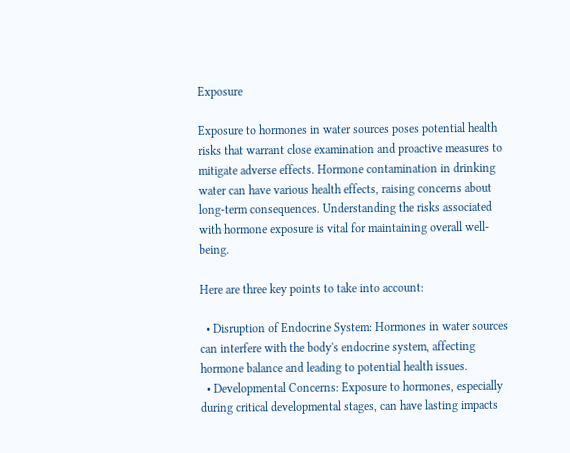Exposure

Exposure to hormones in water sources poses potential health risks that warrant close examination and proactive measures to mitigate adverse effects. Hormone contamination in drinking water can have various health effects, raising concerns about long-term consequences. Understanding the risks associated with hormone exposure is vital for maintaining overall well-being.

Here are three key points to take into account:

  • Disruption of Endocrine System: Hormones in water sources can interfere with the body's endocrine system, affecting hormone balance and leading to potential health issues.
  • Developmental Concerns: Exposure to hormones, especially during critical developmental stages, can have lasting impacts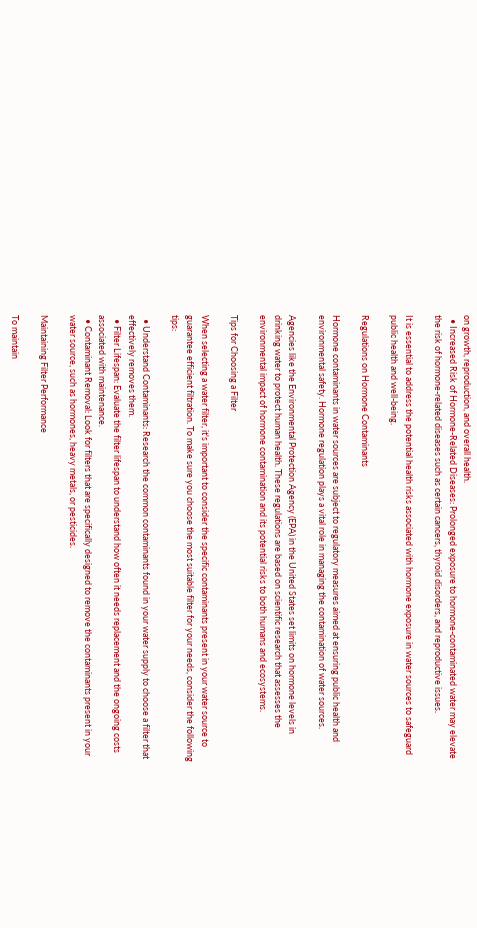on growth, reproduction, and overall health.
  • Increased Risk of Hormone-Related Diseases: Prolonged exposure to hormone-contaminated water may elevate the risk of hormone-related diseases such as certain cancers, thyroid disorders, and reproductive issues.

It is essential to address the potential health risks associated with hormone exposure in water sources to safeguard public health and well-being.

Regulations on Hormone Contaminants

Hormone contaminants in water sources are subject to regulatory measures aimed at ensuring public health and environmental safety. Hormone regulation plays a vital role in managing the contamination of water sources.

Agencies like the Environmental Protection Agency (EPA) in the United States set limits on hormone levels in drinking water to protect human health. These regulations are based on scientific research that assesses the environmental impact of hormone contamination and its potential risks to both humans and ecosystems.

Tips for Choosing a Filter

When selecting a water filter, it's important to consider the specific contaminants present in your water source to guarantee efficient filtration. To make sure you choose the most suitable filter for your needs, consider the following tips:

  • Understand Contaminants: Research the common contaminants found in your water supply to choose a filter that effectively removes them.
  • Filter Lifespan: Evaluate the filter lifespan to understand how often it needs replacement and the ongoing costs associated with maintenance.
  • Contaminant Removal: Look for filters that are specifically designed to remove the contaminants present in your water source, such as hormones, heavy metals, or pesticides.

Maintaining Filter Performance

To maintain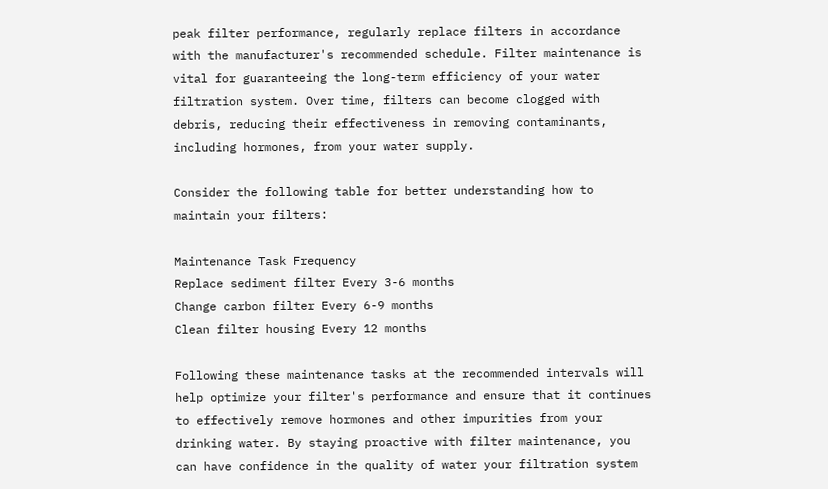peak filter performance, regularly replace filters in accordance with the manufacturer's recommended schedule. Filter maintenance is vital for guaranteeing the long-term efficiency of your water filtration system. Over time, filters can become clogged with debris, reducing their effectiveness in removing contaminants, including hormones, from your water supply.

Consider the following table for better understanding how to maintain your filters:

Maintenance Task Frequency
Replace sediment filter Every 3-6 months
Change carbon filter Every 6-9 months
Clean filter housing Every 12 months

Following these maintenance tasks at the recommended intervals will help optimize your filter's performance and ensure that it continues to effectively remove hormones and other impurities from your drinking water. By staying proactive with filter maintenance, you can have confidence in the quality of water your filtration system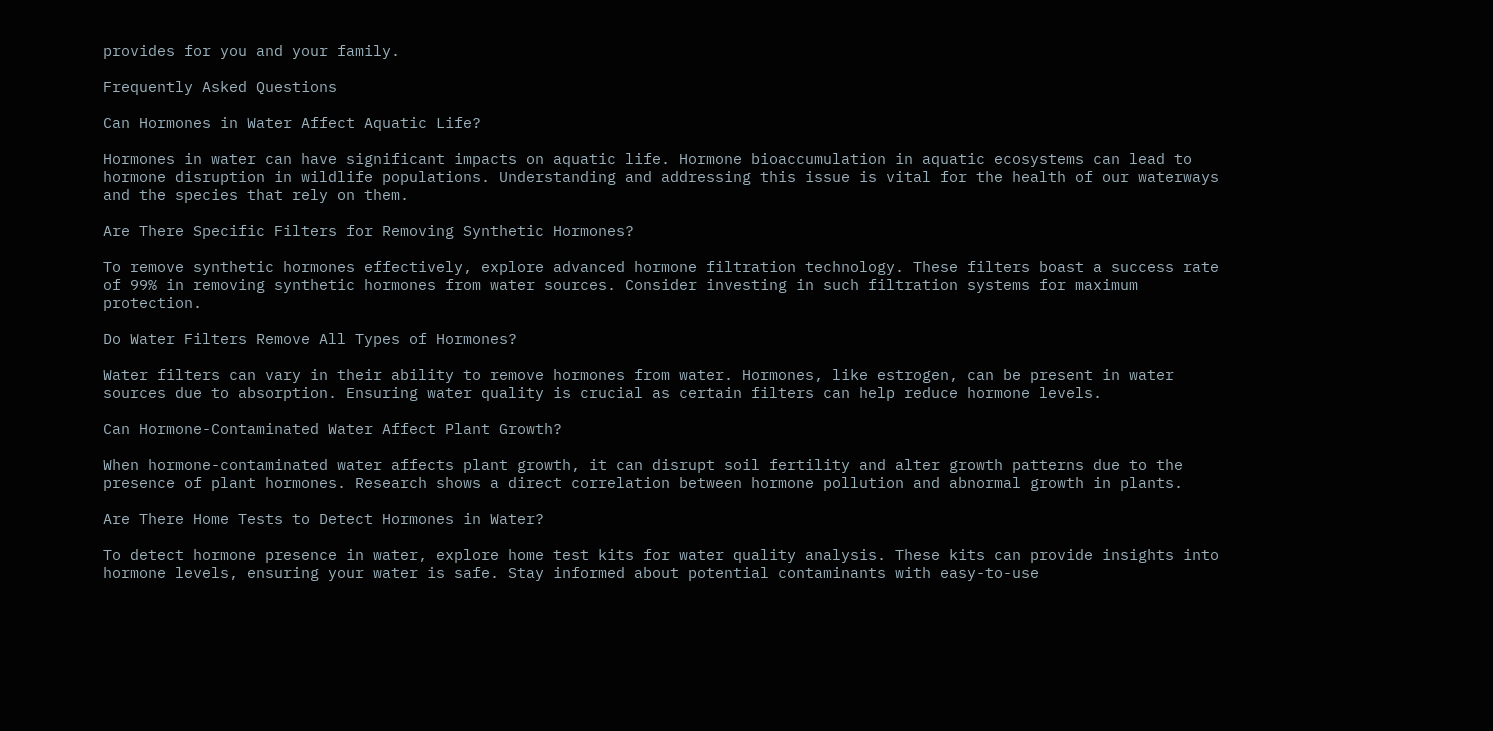provides for you and your family.

Frequently Asked Questions

Can Hormones in Water Affect Aquatic Life?

Hormones in water can have significant impacts on aquatic life. Hormone bioaccumulation in aquatic ecosystems can lead to hormone disruption in wildlife populations. Understanding and addressing this issue is vital for the health of our waterways and the species that rely on them.

Are There Specific Filters for Removing Synthetic Hormones?

To remove synthetic hormones effectively, explore advanced hormone filtration technology. These filters boast a success rate of 99% in removing synthetic hormones from water sources. Consider investing in such filtration systems for maximum protection.

Do Water Filters Remove All Types of Hormones?

Water filters can vary in their ability to remove hormones from water. Hormones, like estrogen, can be present in water sources due to absorption. Ensuring water quality is crucial as certain filters can help reduce hormone levels.

Can Hormone-Contaminated Water Affect Plant Growth?

When hormone-contaminated water affects plant growth, it can disrupt soil fertility and alter growth patterns due to the presence of plant hormones. Research shows a direct correlation between hormone pollution and abnormal growth in plants.

Are There Home Tests to Detect Hormones in Water?

To detect hormone presence in water, explore home test kits for water quality analysis. These kits can provide insights into hormone levels, ensuring your water is safe. Stay informed about potential contaminants with easy-to-use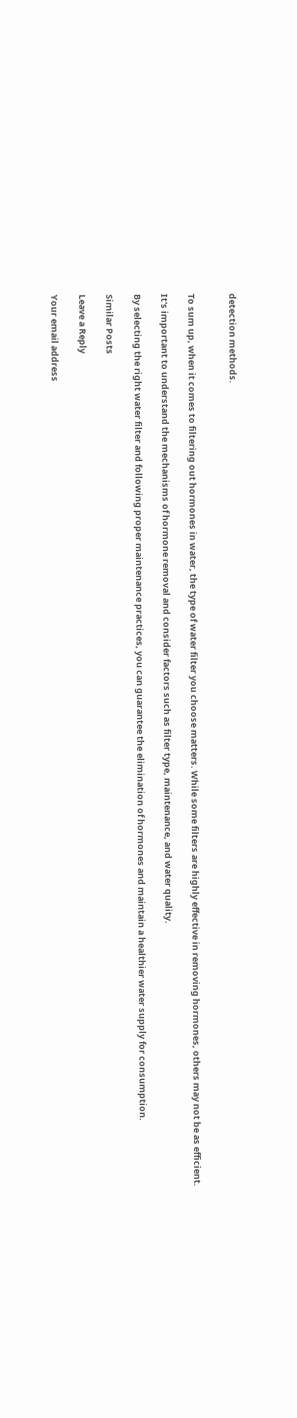detection methods.


To sum up, when it comes to filtering out hormones in water, the type of water filter you choose matters. While some filters are highly effective in removing hormones, others may not be as efficient.

It's important to understand the mechanisms of hormone removal and consider factors such as filter type, maintenance, and water quality.

By selecting the right water filter and following proper maintenance practices, you can guarantee the elimination of hormones and maintain a healthier water supply for consumption.

Similar Posts

Leave a Reply

Your email address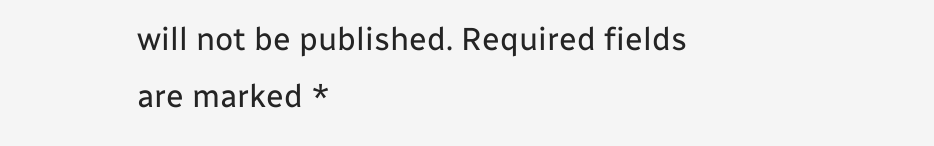will not be published. Required fields are marked *